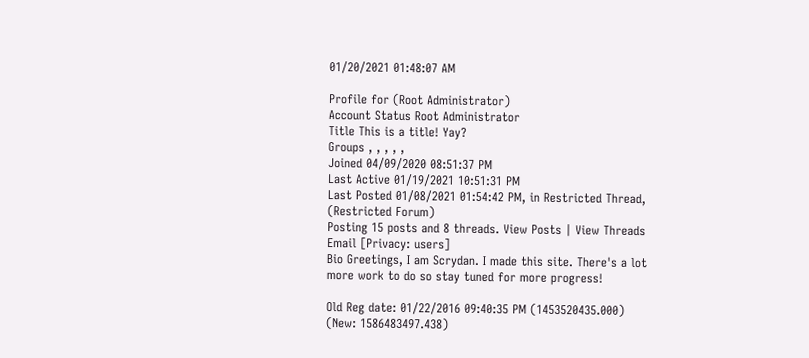01/20/2021 01:48:07 AM

Profile for (Root Administrator)
Account Status Root Administrator
Title This is a title! Yay?
Groups , , , , ,
Joined 04/09/2020 08:51:37 PM
Last Active 01/19/2021 10:51:31 PM
Last Posted 01/08/2021 01:54:42 PM, in Restricted Thread, (Restricted Forum)
Posting 15 posts and 8 threads. View Posts | View Threads
Email [Privacy: users]
Bio Greetings, I am Scrydan. I made this site. There's a lot more work to do so stay tuned for more progress!

Old Reg date: 01/22/2016 09:40:35 PM (1453520435.000)
(New: 1586483497.438)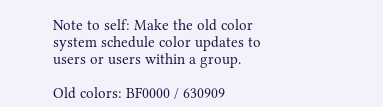Note to self: Make the old color system schedule color updates to users or users within a group.

Old colors: BF0000 / 630909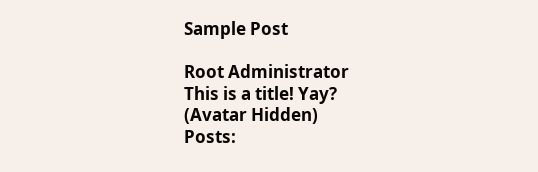Sample Post

Root Administrator
This is a title! Yay?
(Avatar Hidden)
Posts: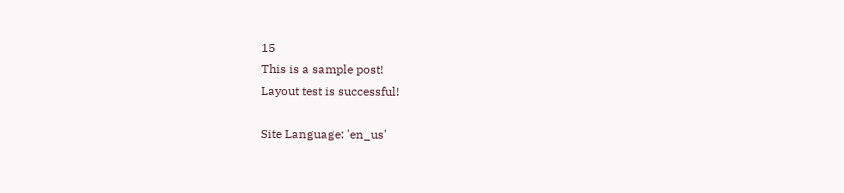15
This is a sample post!
Layout test is successful!

Site Language: 'en_us'